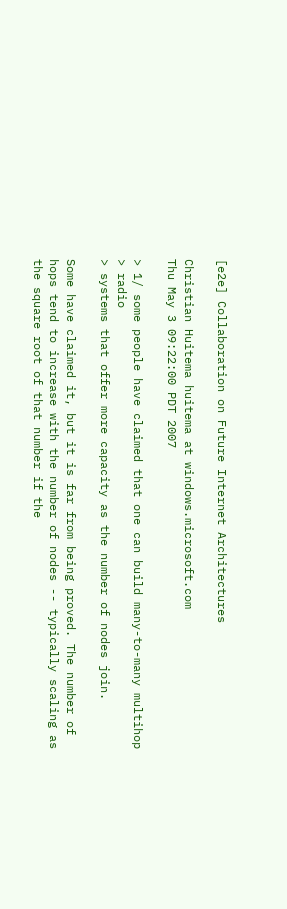[e2e] Collaboration on Future Internet Architectures

Christian Huitema huitema at windows.microsoft.com
Thu May 3 09:22:00 PDT 2007

> 1/ some people have claimed that one can build many-to-many multihop
> radio
> systems that offer more capacity as the number of nodes join.

Some have claimed it, but it is far from being proved. The number of
hops tend to increase with the number of nodes -- typically scaling as
the square root of that number if the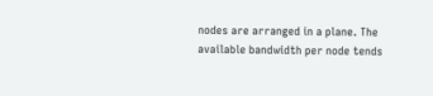nodes are arranged in a plane. The
available bandwidth per node tends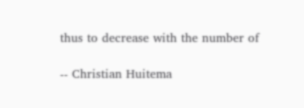thus to decrease with the number of

-- Christian Huitema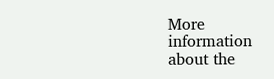More information about the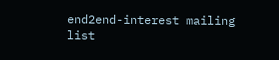end2end-interest mailing list